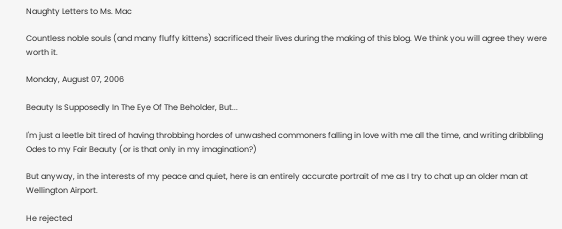Naughty Letters to Ms. Mac

Countless noble souls (and many fluffy kittens) sacrificed their lives during the making of this blog. We think you will agree they were worth it.

Monday, August 07, 2006

Beauty Is Supposedly In The Eye Of The Beholder, But...

I'm just a leetle bit tired of having throbbing hordes of unwashed commoners falling in love with me all the time, and writing dribbling Odes to my Fair Beauty (or is that only in my imagination?)

But anyway, in the interests of my peace and quiet, here is an entirely accurate portrait of me as I try to chat up an older man at Wellington Airport.

He rejected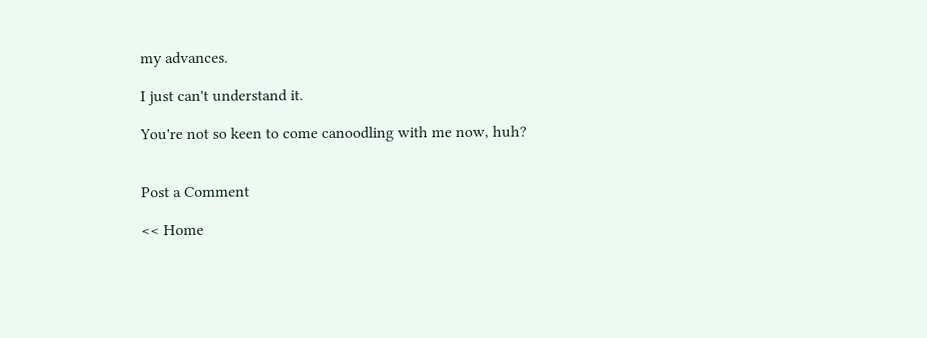my advances.

I just can't understand it.

You're not so keen to come canoodling with me now, huh?


Post a Comment

<< Home